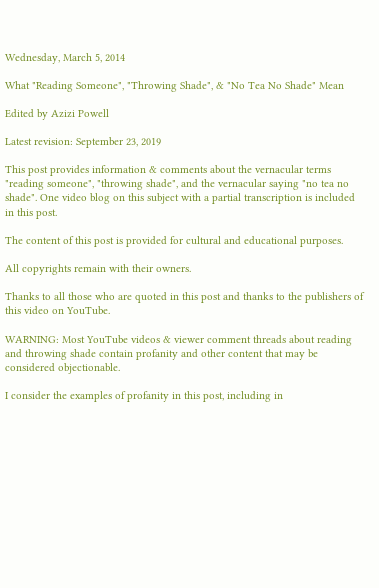Wednesday, March 5, 2014

What "Reading Someone", "Throwing Shade", & "No Tea No Shade" Mean

Edited by Azizi Powell

Latest revision: September 23, 2019

This post provides information & comments about the vernacular terms "reading someone", "throwing shade", and the vernacular saying "no tea no shade". One video blog on this subject with a partial transcription is included in this post.

The content of this post is provided for cultural and educational purposes.

All copyrights remain with their owners.

Thanks to all those who are quoted in this post and thanks to the publishers of this video on YouTube.

WARNING: Most YouTube videos & viewer comment threads about reading and throwing shade contain profanity and other content that may be considered objectionable.

I consider the examples of profanity in this post, including in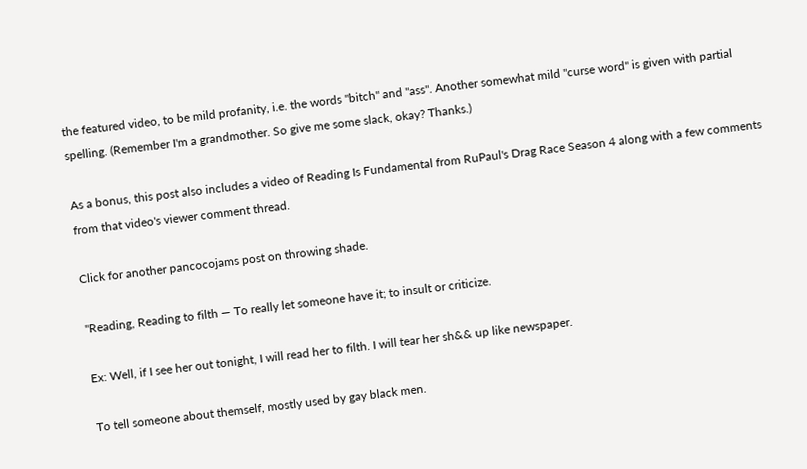the featured video, to be mild profanity, i.e. the words "bitch" and "ass". Another somewhat mild "curse word" is given with partial spelling. (Remember I'm a grandmother. So give me some slack, okay? Thanks.)

As a bonus, this post also includes a video of Reading Is Fundamental from RuPaul's Drag Race Season 4 along with a few comments from that video's viewer comment thread.

Click for another pancocojams post on throwing shade.

"Reading, Reading to filth — To really let someone have it; to insult or criticize.

Ex: Well, if I see her out tonight, I will read her to filth. I will tear her sh&& up like newspaper.

To tell someone about themself, mostly used by gay black men.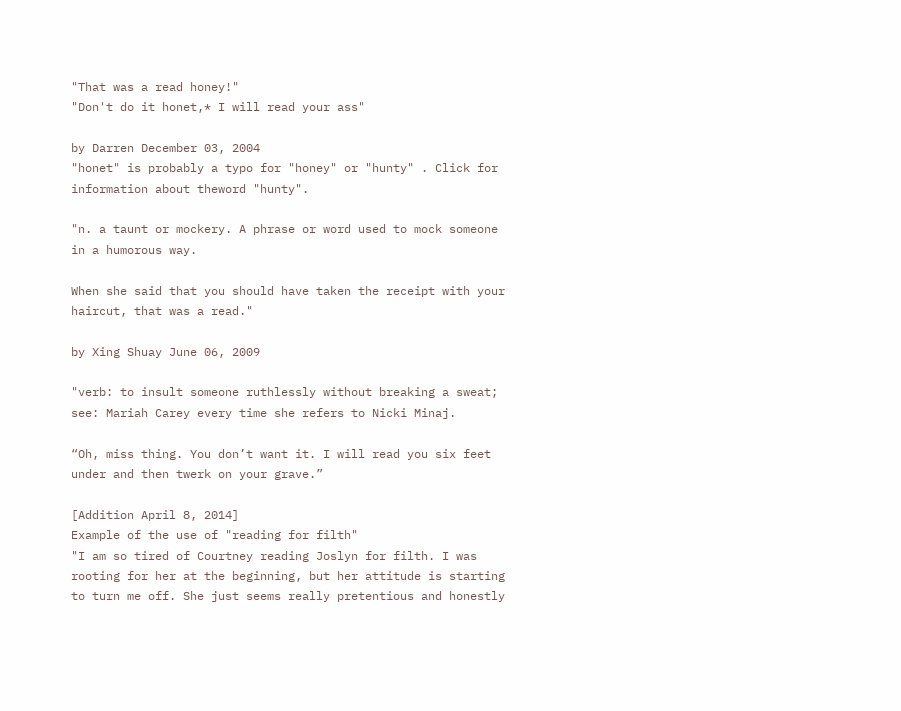"That was a read honey!"
"Don't do it honet,* I will read your ass"

by Darren December 03, 2004
"honet" is probably a typo for "honey" or "hunty" . Click for information about theword "hunty".

"n. a taunt or mockery. A phrase or word used to mock someone in a humorous way.

When she said that you should have taken the receipt with your haircut, that was a read."

by Xing Shuay June 06, 2009

"verb: to insult someone ruthlessly without breaking a sweat; see: Mariah Carey every time she refers to Nicki Minaj.

“Oh, miss thing. You don’t want it. I will read you six feet under and then twerk on your grave.”

[Addition April 8, 2014]
Example of the use of "reading for filth"
"I am so tired of Courtney reading Joslyn for filth. I was rooting for her at the beginning, but her attitude is starting to turn me off. She just seems really pretentious and honestly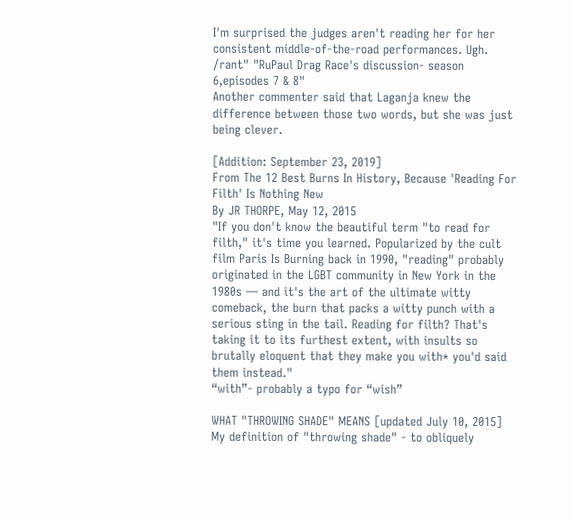I'm surprised the judges aren't reading her for her consistent middle-of-the-road performances. Ugh. /rant" "RuPaul Drag Race's discussion- season 6,episodes 7 & 8"
Another commenter said that Laganja knew the difference between those two words, but she was just being clever.

[Addition: September 23, 2019]
From The 12 Best Burns In History, Because 'Reading For Filth' Is Nothing New
By JR THORPE, May 12, 2015
"If you don't know the beautiful term "to read for filth," it's time you learned. Popularized by the cult film Paris Is Burning back in 1990, "reading" probably originated in the LGBT community in New York in the 1980s — and it's the art of the ultimate witty comeback, the burn that packs a witty punch with a serious sting in the tail. Reading for filth? That's taking it to its furthest extent, with insults so brutally eloquent that they make you with* you'd said them instead."
“with”- probably a typo for “wish”

WHAT "THROWING SHADE" MEANS [updated July 10, 2015]
My definition of "throwing shade" - to obliquely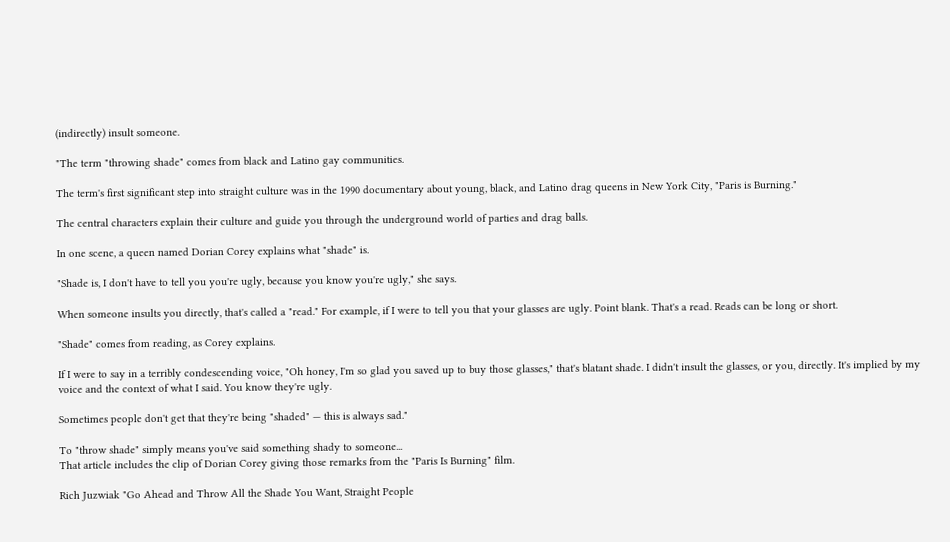(indirectly) insult someone.

"The term "throwing shade" comes from black and Latino gay communities.

The term's first significant step into straight culture was in the 1990 documentary about young, black, and Latino drag queens in New York City, "Paris is Burning."

The central characters explain their culture and guide you through the underground world of parties and drag balls.

In one scene, a queen named Dorian Corey explains what "shade" is.

"Shade is, I don't have to tell you you're ugly, because you know you're ugly," she says.

When someone insults you directly, that's called a "read." For example, if I were to tell you that your glasses are ugly. Point blank. That's a read. Reads can be long or short.

"Shade" comes from reading, as Corey explains.

If I were to say in a terribly condescending voice, "Oh honey, I'm so glad you saved up to buy those glasses," that's blatant shade. I didn't insult the glasses, or you, directly. It's implied by my voice and the context of what I said. You know they're ugly.

Sometimes people don't get that they're being "shaded" — this is always sad."

To "throw shade" simply means you've said something shady to someone...
That article includes the clip of Dorian Corey giving those remarks from the "Paris Is Burning" film.

Rich Juzwiak "Go Ahead and Throw All the Shade You Want, Straight People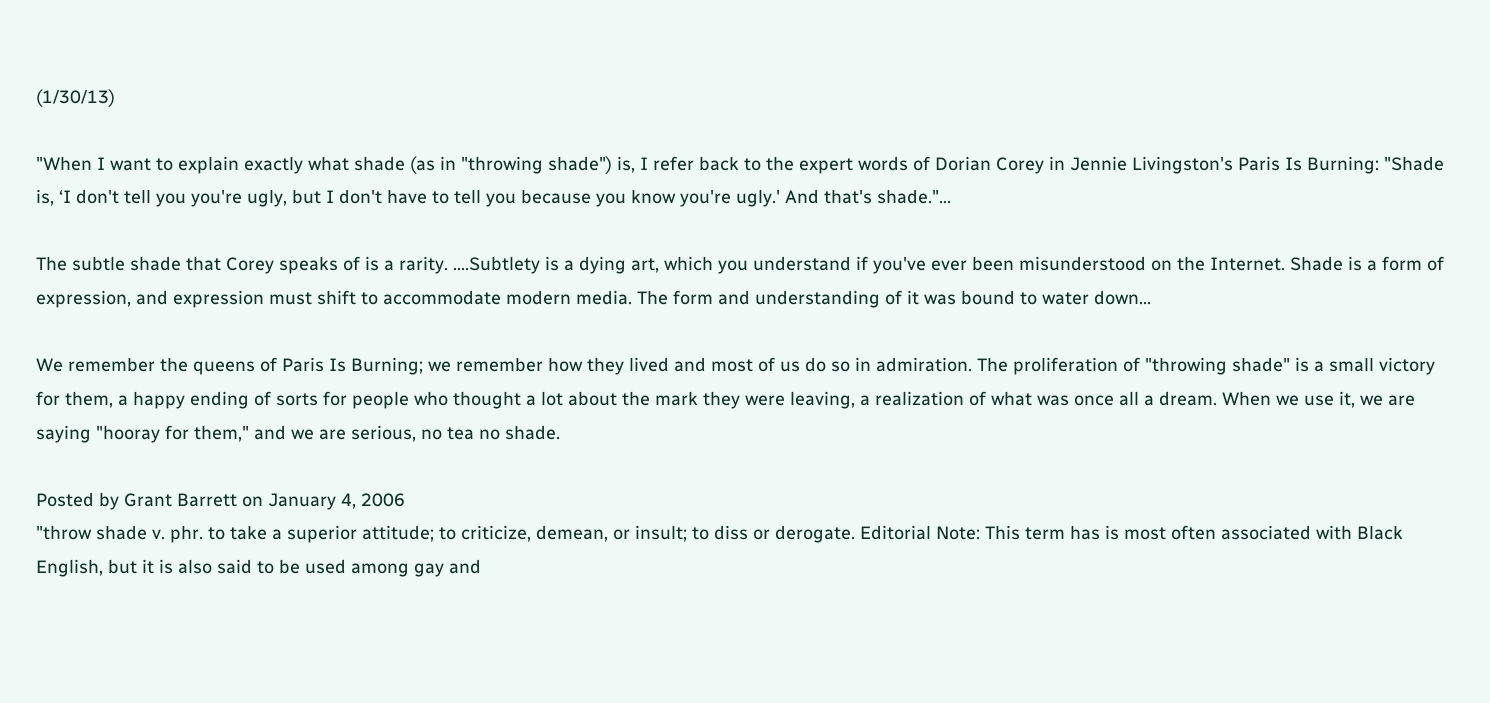(1/30/13)

"When I want to explain exactly what shade (as in "throwing shade") is, I refer back to the expert words of Dorian Corey in Jennie Livingston's Paris Is Burning: "Shade is, ‘I don't tell you you're ugly, but I don't have to tell you because you know you're ugly.' And that's shade."...

The subtle shade that Corey speaks of is a rarity. ....Subtlety is a dying art, which you understand if you've ever been misunderstood on the Internet. Shade is a form of expression, and expression must shift to accommodate modern media. The form and understanding of it was bound to water down...

We remember the queens of Paris Is Burning; we remember how they lived and most of us do so in admiration. The proliferation of "throwing shade" is a small victory for them, a happy ending of sorts for people who thought a lot about the mark they were leaving, a realization of what was once all a dream. When we use it, we are saying "hooray for them," and we are serious, no tea no shade.

Posted by Grant Barrett on January 4, 2006
"throw shade v. phr. to take a superior attitude; to criticize, demean, or insult; to diss or derogate. Editorial Note: This term has is most often associated with Black English, but it is also said to be used among gay and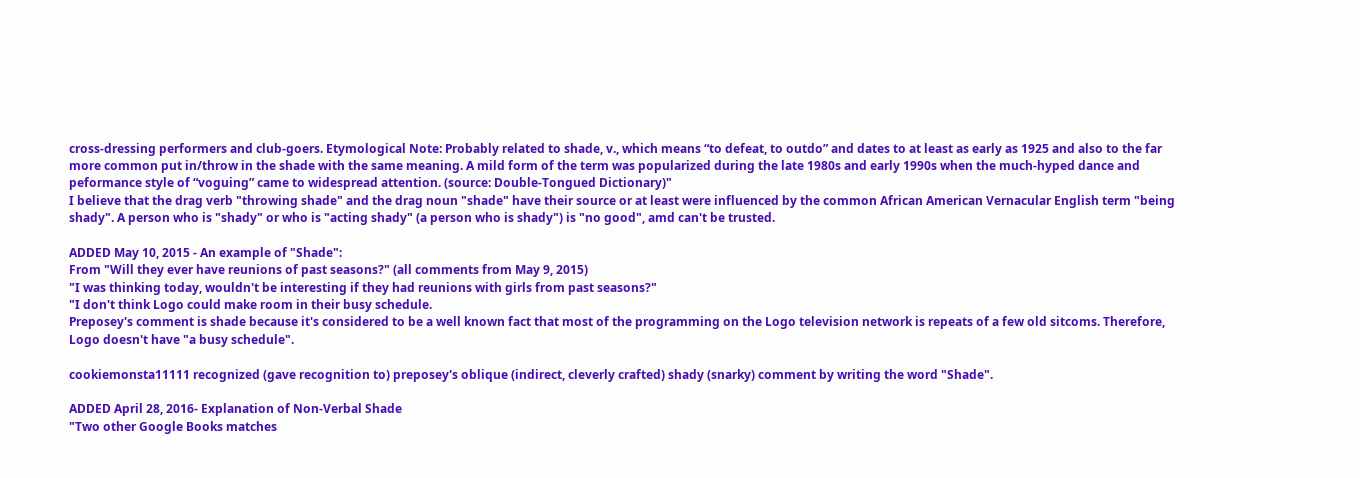cross-dressing performers and club-goers. Etymological Note: Probably related to shade, v., which means “to defeat, to outdo” and dates to at least as early as 1925 and also to the far more common put in/throw in the shade with the same meaning. A mild form of the term was popularized during the late 1980s and early 1990s when the much-hyped dance and peformance style of “voguing” came to widespread attention. (source: Double-Tongued Dictionary)"
I believe that the drag verb "throwing shade" and the drag noun "shade" have their source or at least were influenced by the common African American Vernacular English term "being shady". A person who is "shady" or who is "acting shady" (a person who is shady") is "no good", amd can't be trusted.

ADDED May 10, 2015 - An example of "Shade":
From "Will they ever have reunions of past seasons?" (all comments from May 9, 2015)
"I was thinking today, wouldn't be interesting if they had reunions with girls from past seasons?"
"I don't think Logo could make room in their busy schedule.
Preposey's comment is shade because it's considered to be a well known fact that most of the programming on the Logo television network is repeats of a few old sitcoms. Therefore, Logo doesn't have "a busy schedule".

cookiemonsta11111 recognized (gave recognition to) preposey's oblique (indirect, cleverly crafted) shady (snarky) comment by writing the word "Shade".

ADDED April 28, 2016- Explanation of Non-Verbal Shade
"Two other Google Books matches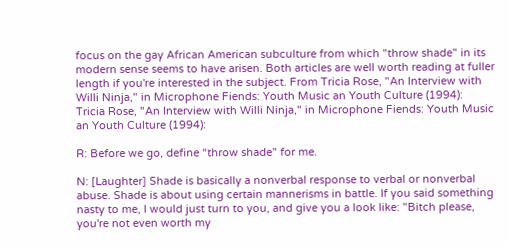focus on the gay African American subculture from which "throw shade" in its modern sense seems to have arisen. Both articles are well worth reading at fuller length if you're interested in the subject. From Tricia Rose, "An Interview with Willi Ninja," in Microphone Fiends: Youth Music an Youth Culture (1994):
Tricia Rose, "An Interview with Willi Ninja," in Microphone Fiends: Youth Music an Youth Culture (1994):

R: Before we go, define “throw shade" for me.

N: [Laughter] Shade is basically a nonverbal response to verbal or nonverbal abuse. Shade is about using certain mannerisms in battle. If you said something nasty to me, I would just turn to you, and give you a look like: "Bitch please, you're not even worth my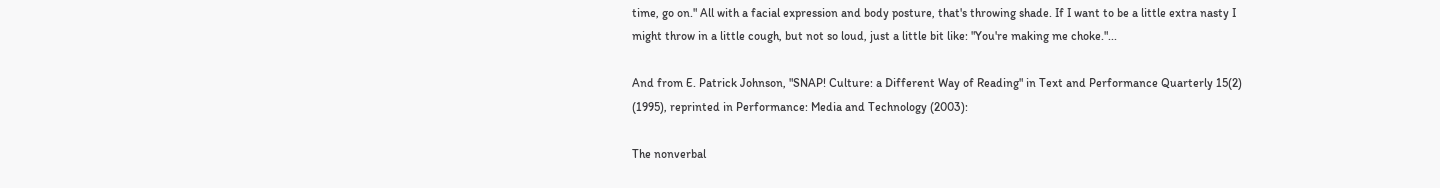time, go on." All with a facial expression and body posture, that's throwing shade. If I want to be a little extra nasty I might throw in a little cough, but not so loud, just a little bit like: "You're making me choke."...

And from E. Patrick Johnson, "SNAP! Culture: a Different Way of Reading" in Text and Performance Quarterly 15(2) (1995), reprinted in Performance: Media and Technology (2003):

The nonverbal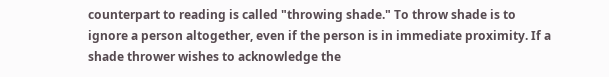counterpart to reading is called "throwing shade." To throw shade is to ignore a person altogether, even if the person is in immediate proximity. If a shade thrower wishes to acknowledge the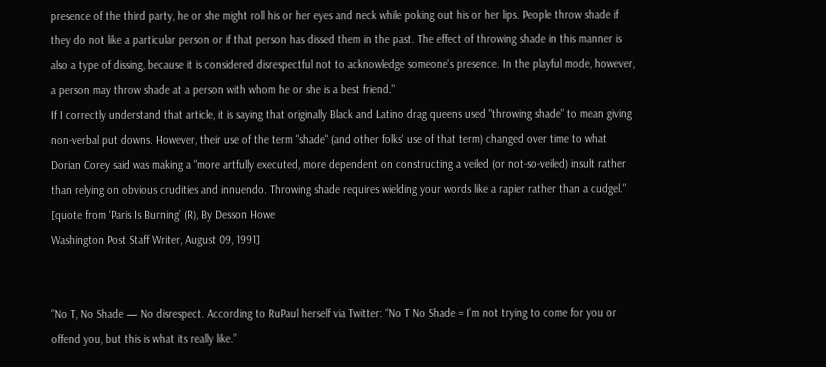presence of the third party, he or she might roll his or her eyes and neck while poking out his or her lips. People throw shade if they do not like a particular person or if that person has dissed them in the past. The effect of throwing shade in this manner is also a type of dissing, because it is considered disrespectful not to acknowledge someone's presence. In the playful mode, however, a person may throw shade at a person with whom he or she is a best friend."
If I correctly understand that article, it is saying that originally Black and Latino drag queens used "throwing shade" to mean giving non-verbal put downs. However, their use of the term "shade" (and other folks' use of that term) changed over time to what Dorian Corey said was making a "more artfully executed, more dependent on constructing a veiled (or not-so-veiled) insult rather than relying on obvious crudities and innuendo. Throwing shade requires wielding your words like a rapier rather than a cudgel." [quote from ‘Paris Is Burning’ (R), By Desson Howe
Washington Post Staff Writer, August 09, 1991]


"No T, No Shade — No disrespect. According to RuPaul herself via Twitter: “No T No Shade = I’m not trying to come for you or offend you, but this is what its really like.”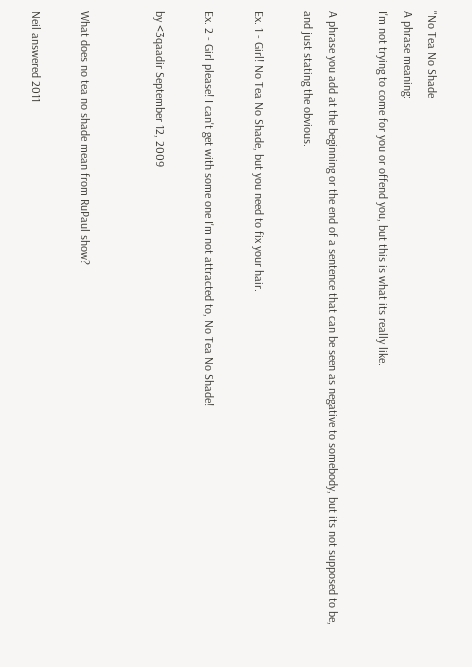"No Tea No Shade
A phrase meaning:
I'm not trying to come for you or offend you, but this is what its really like.

A phrase you add at the beginning or the end of a sentence that can be seen as negative to somebody, but its not supposed to be, and just stating the obvious.

Ex. 1 - Girl! No Tea No Shade, but you need to fix your hair.

Ex. 2 - Girl please! I can't get with some one I'm not attracted to, No Tea No Shade!

by <3qaadir September 12, 2009


What does no tea no shade mean from RuPaul show?

Neil answered 2011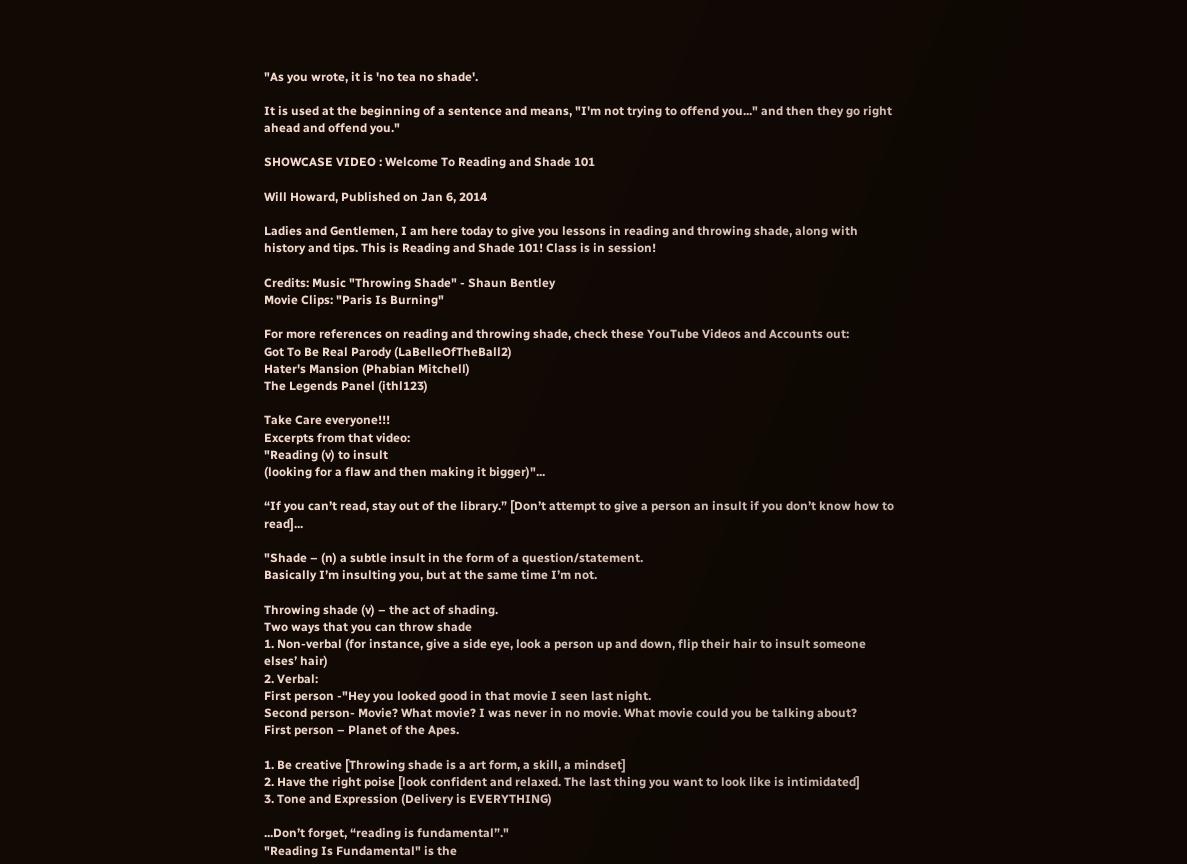"As you wrote, it is 'no tea no shade'.

It is used at the beginning of a sentence and means, "I'm not trying to offend you..." and then they go right ahead and offend you."

SHOWCASE VIDEO : Welcome To Reading and Shade 101

Will Howard, Published on Jan 6, 2014

Ladies and Gentlemen, I am here today to give you lessons in reading and throwing shade, along with history and tips. This is Reading and Shade 101! Class is in session!

Credits: Music "Throwing Shade" - Shaun Bentley
Movie Clips: "Paris Is Burning"

For more references on reading and throwing shade, check these YouTube Videos and Accounts out:
Got To Be Real Parody (LaBelleOfTheBall2)
Hater's Mansion (Phabian Mitchell)
The Legends Panel (ithl123)

Take Care everyone!!!
Excerpts from that video:
"Reading (v) to insult
(looking for a flaw and then making it bigger)"...

“If you can’t read, stay out of the library.” [Don’t attempt to give a person an insult if you don’t know how to read]...

"Shade – (n) a subtle insult in the form of a question/statement.
Basically I’m insulting you, but at the same time I’m not.

Throwing shade (v) – the act of shading.
Two ways that you can throw shade
1. Non-verbal (for instance, give a side eye, look a person up and down, flip their hair to insult someone elses’ hair)
2. Verbal:
First person -"Hey you looked good in that movie I seen last night.
Second person- Movie? What movie? I was never in no movie. What movie could you be talking about?
First person – Planet of the Apes.

1. Be creative [Throwing shade is a art form, a skill, a mindset]
2. Have the right poise [look confident and relaxed. The last thing you want to look like is intimidated]
3. Tone and Expression (Delivery is EVERYTHING)

...Don’t forget, “reading is fundamental”."
"Reading Is Fundamental" is the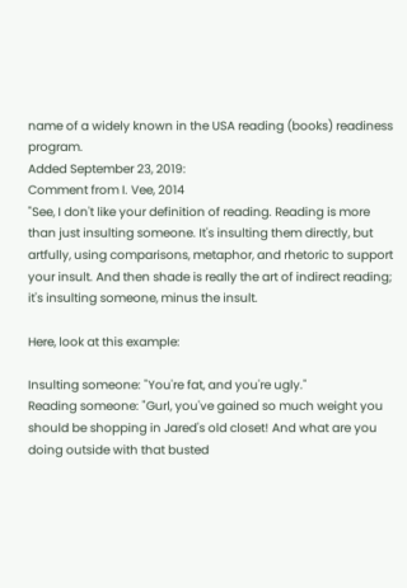name of a widely known in the USA reading (books) readiness program.
Added September 23, 2019:
Comment from I. Vee, 2014
"See, I don't like your definition of reading. Reading is more than just insulting someone. It's insulting them directly, but artfully, using comparisons, metaphor, and rhetoric to support your insult. And then shade is really the art of indirect reading; it's insulting someone, minus the insult.

Here, look at this example:

Insulting someone: "You're fat, and you're ugly."
Reading someone: "Gurl, you've gained so much weight you should be shopping in Jared's old closet! And what are you doing outside with that busted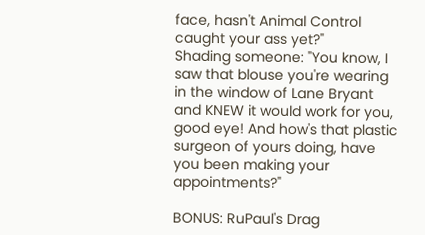face, hasn't Animal Control caught your ass yet?"
Shading someone: "You know, I saw that blouse you're wearing in the window of Lane Bryant and KNEW it would work for you, good eye! And how's that plastic surgeon of yours doing, have you been making your appointments?"

BONUS: RuPaul's Drag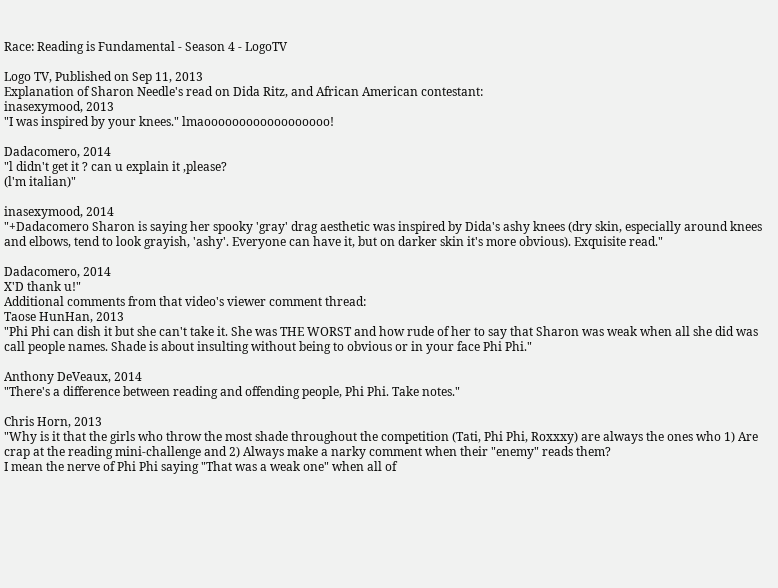Race: Reading is Fundamental - Season 4 - LogoTV

Logo TV, Published on Sep 11, 2013
Explanation of Sharon Needle's read on Dida Ritz, and African American contestant:
inasexymood, 2013
"I was inspired by your knees." lmaoooooooooooooooooo!

Dadacomero, 2014
"l didn't get it ? can u explain it ,please?
(l'm italian)"

inasexymood, 2014
"+Dadacomero Sharon is saying her spooky 'gray' drag aesthetic was inspired by Dida's ashy knees (dry skin, especially around knees and elbows, tend to look grayish, 'ashy'. Everyone can have it, but on darker skin it's more obvious). Exquisite read."

Dadacomero, 2014
X'D thank u!"
Additional comments from that video's viewer comment thread:
Taose HunHan, 2013
"Phi Phi can dish it but she can't take it. She was THE WORST and how rude of her to say that Sharon was weak when all she did was call people names. Shade is about insulting without being to obvious or in your face Phi Phi."

Anthony DeVeaux, 2014
"There's a difference between reading and offending people, Phi Phi. Take notes."

Chris Horn, 2013
"Why is it that the girls who throw the most shade throughout the competition (Tati, Phi Phi, Roxxxy) are always the ones who 1) Are crap at the reading mini-challenge and 2) Always make a narky comment when their "enemy" reads them?
I mean the nerve of Phi Phi saying "That was a weak one" when all of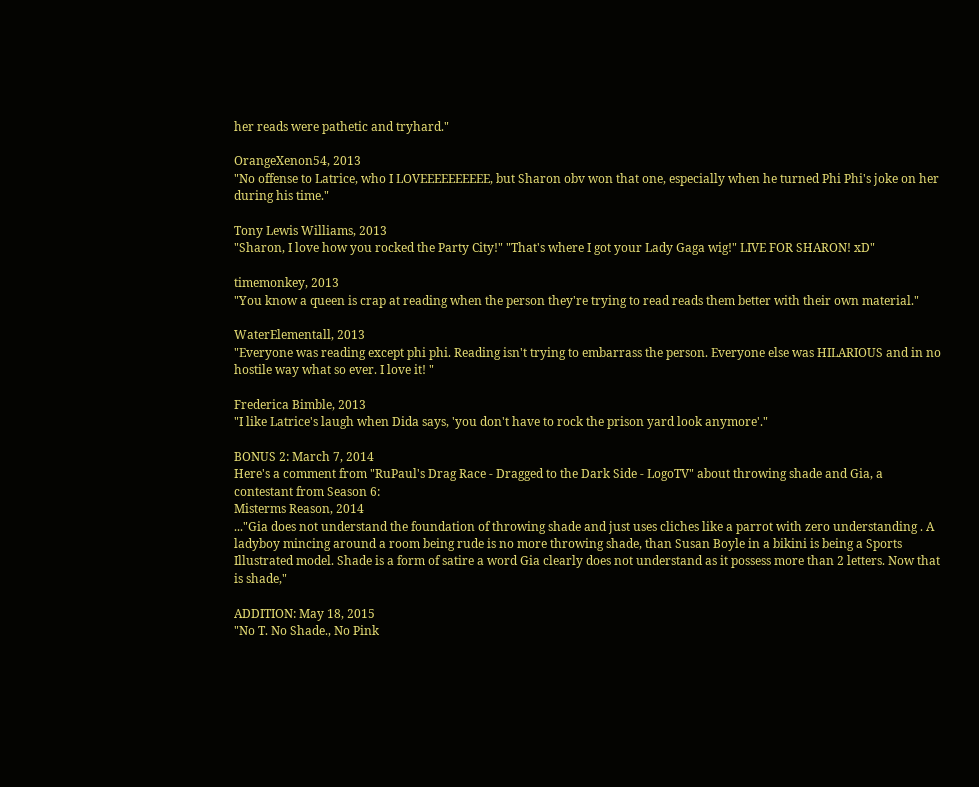her reads were pathetic and tryhard."

OrangeXenon54, 2013
"No offense to Latrice, who I LOVEEEEEEEEEE, but Sharon obv won that one, especially when he turned Phi Phi's joke on her during his time."

Tony Lewis Williams, 2013
"Sharon, I love how you rocked the Party City!" "That's where I got your Lady Gaga wig!" LIVE FOR SHARON! xD"

timemonkey, 2013
"You know a queen is crap at reading when the person they're trying to read reads them better with their own material."

WaterElementall, 2013
"Everyone was reading except phi phi. Reading isn't trying to embarrass the person. Everyone else was HILARIOUS and in no hostile way what so ever. I love it! "

Frederica Bimble, 2013
"I like Latrice's laugh when Dida says, 'you don't have to rock the prison yard look anymore'."

BONUS 2: March 7, 2014
Here's a comment from "RuPaul's Drag Race - Dragged to the Dark Side - LogoTV" about throwing shade and Gia, a contestant from Season 6:
Misterms Reason, 2014
..."Gia does not understand the foundation of throwing shade and just uses cliches like a parrot with zero understanding . A ladyboy mincing around a room being rude is no more throwing shade, than Susan Boyle in a bikini is being a Sports Illustrated model. Shade is a form of satire a word Gia clearly does not understand as it possess more than 2 letters. Now that is shade,"

ADDITION: May 18, 2015
"No T. No Shade., No Pink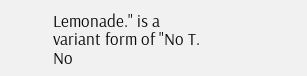Lemonade." is a variant form of "No T. No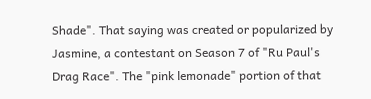Shade". That saying was created or popularized by Jasmine, a contestant on Season 7 of "Ru Paul's Drag Race". The "pink lemonade" portion of that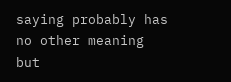saying probably has no other meaning but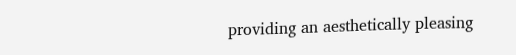providing an aesthetically pleasing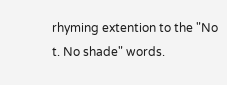rhyming extention to the "No t. No shade" words.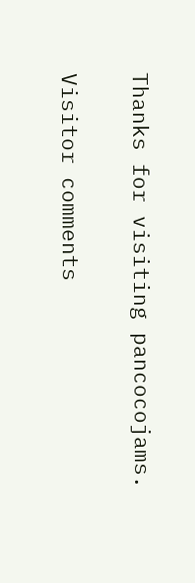Thanks for visiting pancocojams.

Visitor comments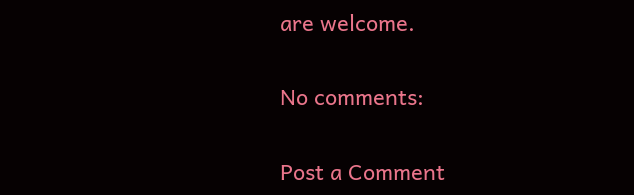are welcome.

No comments:

Post a Comment